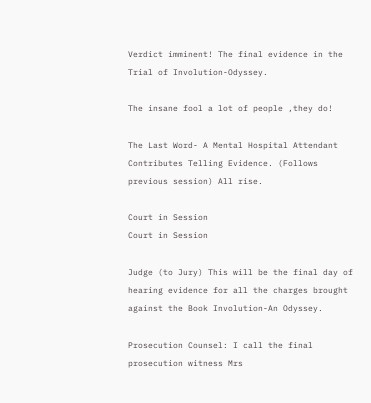Verdict imminent! The final evidence in the Trial of Involution-Odyssey.

The insane fool a lot of people ,they do!

The Last Word- A Mental Hospital Attendant Contributes Telling Evidence. (Follows previous session) All rise.

Court in Session
Court in Session

Judge (to Jury) This will be the final day of hearing evidence for all the charges brought against the Book Involution-An Odyssey.

Prosecution Counsel: I call the final prosecution witness Mrs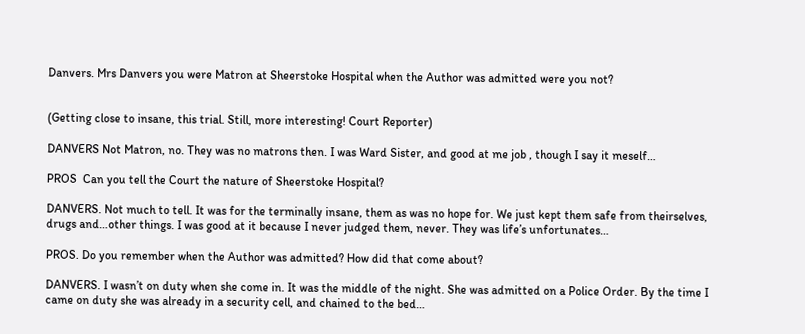Danvers. Mrs Danvers you were Matron at Sheerstoke Hospital when the Author was admitted were you not?


(Getting close to insane, this trial. Still, more interesting! Court Reporter)

DANVERS Not Matron, no. They was no matrons then. I was Ward Sister, and good at me job , though I say it meself…

PROS  Can you tell the Court the nature of Sheerstoke Hospital?

DANVERS. Not much to tell. It was for the terminally insane, them as was no hope for. We just kept them safe from theirselves, drugs and…other things. I was good at it because I never judged them, never. They was life’s unfortunates…

PROS. Do you remember when the Author was admitted? How did that come about?

DANVERS. I wasn’t on duty when she come in. It was the middle of the night. She was admitted on a Police Order. By the time I came on duty she was already in a security cell, and chained to the bed…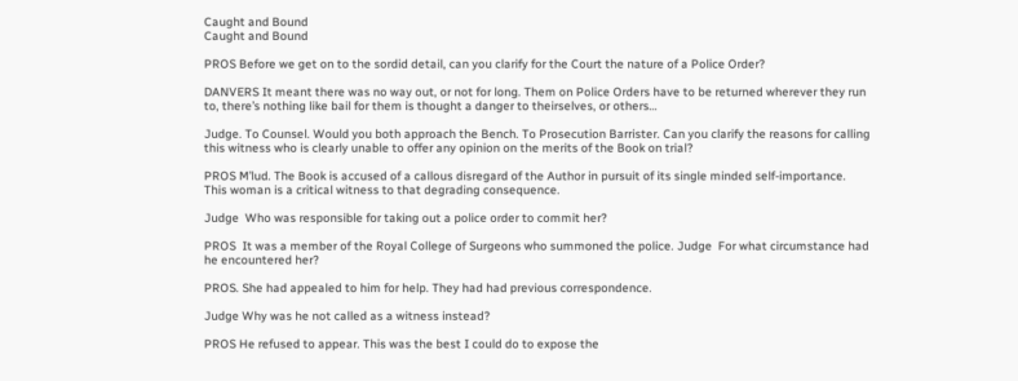Caught and Bound
Caught and Bound

PROS Before we get on to the sordid detail, can you clarify for the Court the nature of a Police Order?

DANVERS It meant there was no way out, or not for long. Them on Police Orders have to be returned wherever they run to, there’s nothing like bail for them is thought a danger to theirselves, or others…

Judge. To Counsel. Would you both approach the Bench. To Prosecution Barrister. Can you clarify the reasons for calling this witness who is clearly unable to offer any opinion on the merits of the Book on trial?

PROS M’lud. The Book is accused of a callous disregard of the Author in pursuit of its single minded self-importance. This woman is a critical witness to that degrading consequence.

Judge  Who was responsible for taking out a police order to commit her?

PROS  It was a member of the Royal College of Surgeons who summoned the police. Judge  For what circumstance had he encountered her?

PROS. She had appealed to him for help. They had had previous correspondence.

Judge Why was he not called as a witness instead?

PROS He refused to appear. This was the best I could do to expose the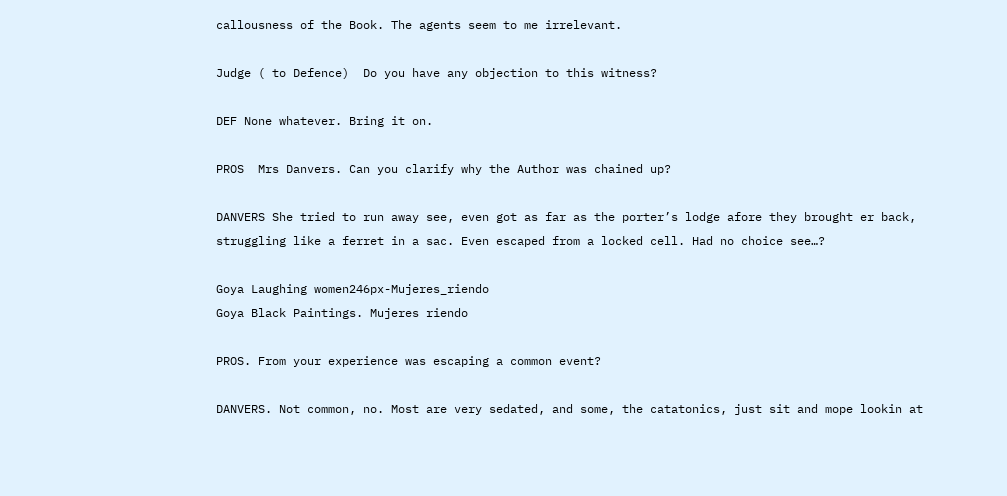callousness of the Book. The agents seem to me irrelevant.

Judge ( to Defence)  Do you have any objection to this witness?

DEF None whatever. Bring it on.

PROS  Mrs Danvers. Can you clarify why the Author was chained up?

DANVERS She tried to run away see, even got as far as the porter’s lodge afore they brought er back, struggling like a ferret in a sac. Even escaped from a locked cell. Had no choice see…?

Goya Laughing women246px-Mujeres_riendo
Goya Black Paintings. Mujeres riendo

PROS. From your experience was escaping a common event?

DANVERS. Not common, no. Most are very sedated, and some, the catatonics, just sit and mope lookin at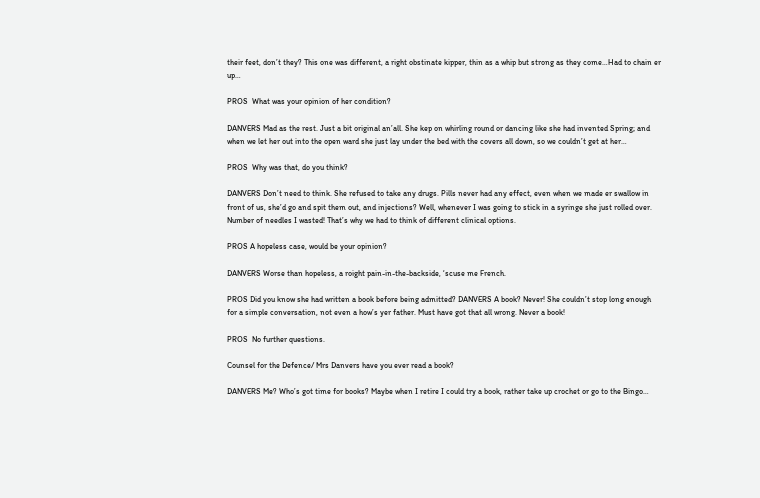their feet, don’t they? This one was different, a right obstinate kipper, thin as a whip but strong as they come…Had to chain er up…

PROS  What was your opinion of her condition?

DANVERS Mad as the rest. Just a bit original an’all. She kep on whirling round or dancing like she had invented Spring; and when we let her out into the open ward she just lay under the bed with the covers all down, so we couldn’t get at her…

PROS  Why was that, do you think?

DANVERS Don’t need to think. She refused to take any drugs. Pills never had any effect, even when we made er swallow in front of us, she’d go and spit them out, and injections? Well, whenever I was going to stick in a syringe she just rolled over. Number of needles I wasted! That’s why we had to think of different clinical options.

PROS A hopeless case, would be your opinion?

DANVERS Worse than hopeless, a roight pain-in-the-backside, ‘scuse me French.

PROS Did you know she had written a book before being admitted? DANVERS A book? Never! She couldn’t stop long enough for a simple conversation, not even a how’s yer father. Must have got that all wrong. Never a book!

PROS  No further questions.

Counsel for the Defence/ Mrs Danvers have you ever read a book?

DANVERS Me? Who’s got time for books? Maybe when I retire I could try a book, rather take up crochet or go to the Bingo…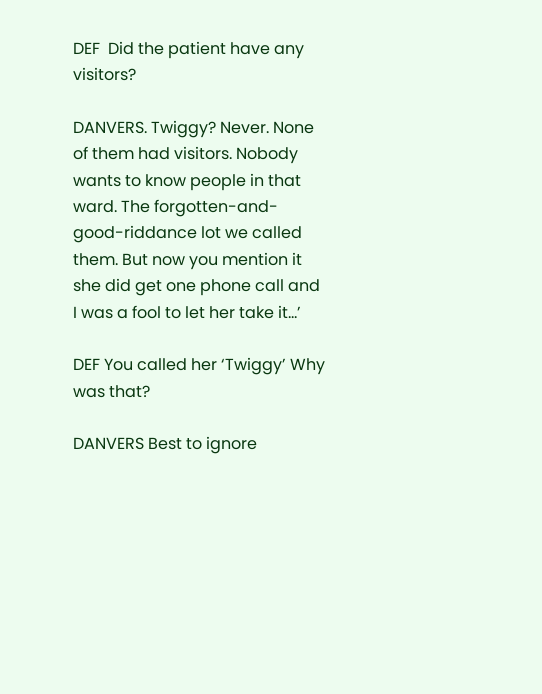DEF  Did the patient have any visitors?

DANVERS. Twiggy? Never. None of them had visitors. Nobody wants to know people in that ward. The forgotten-and-good-riddance lot we called them. But now you mention it she did get one phone call and I was a fool to let her take it…’

DEF You called her ‘Twiggy’ Why was that?

DANVERS Best to ignore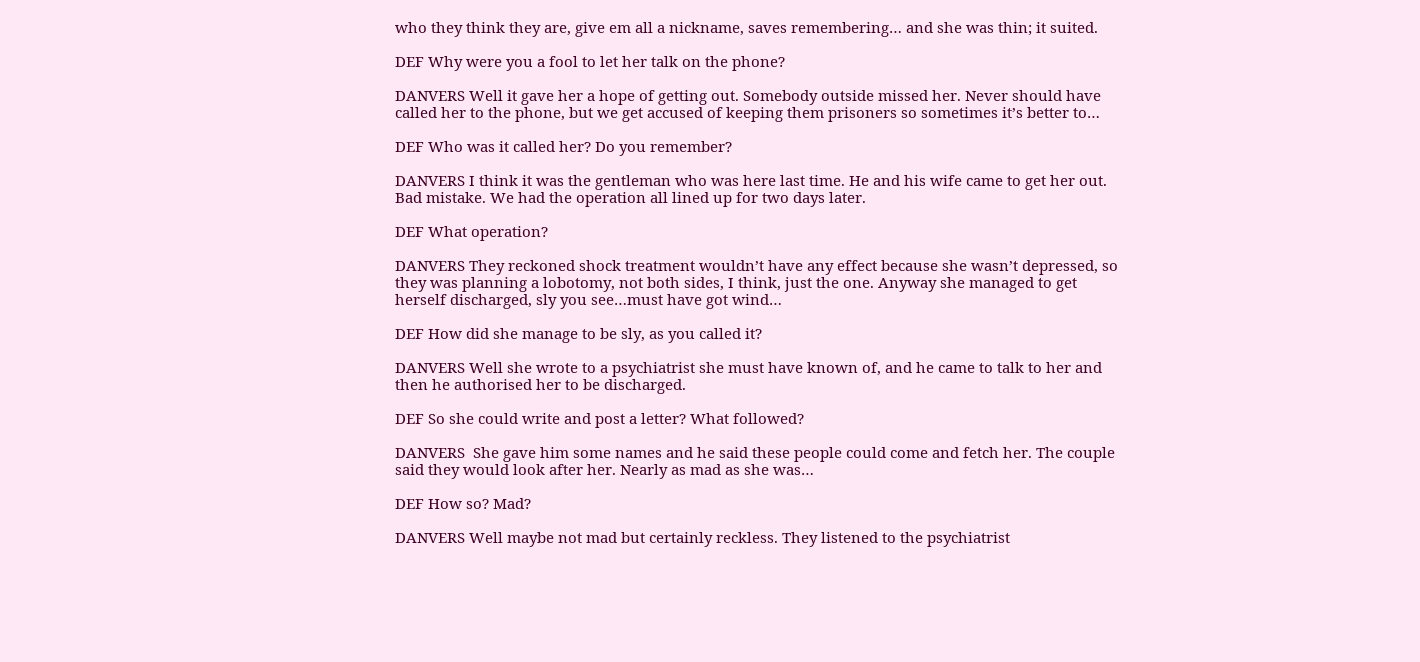who they think they are, give em all a nickname, saves remembering… and she was thin; it suited.

DEF Why were you a fool to let her talk on the phone?

DANVERS Well it gave her a hope of getting out. Somebody outside missed her. Never should have called her to the phone, but we get accused of keeping them prisoners so sometimes it’s better to…

DEF Who was it called her? Do you remember?

DANVERS I think it was the gentleman who was here last time. He and his wife came to get her out. Bad mistake. We had the operation all lined up for two days later.

DEF What operation?

DANVERS They reckoned shock treatment wouldn’t have any effect because she wasn’t depressed, so they was planning a lobotomy, not both sides, I think, just the one. Anyway she managed to get herself discharged, sly you see…must have got wind…

DEF How did she manage to be sly, as you called it?

DANVERS Well she wrote to a psychiatrist she must have known of, and he came to talk to her and then he authorised her to be discharged.

DEF So she could write and post a letter? What followed?

DANVERS  She gave him some names and he said these people could come and fetch her. The couple said they would look after her. Nearly as mad as she was…

DEF How so? Mad?

DANVERS Well maybe not mad but certainly reckless. They listened to the psychiatrist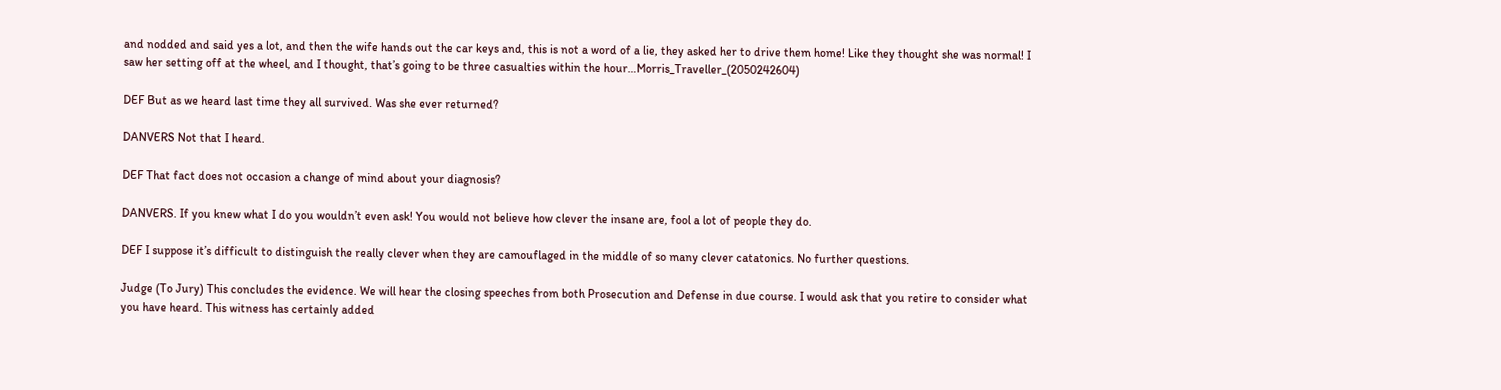and nodded and said yes a lot, and then the wife hands out the car keys and, this is not a word of a lie, they asked her to drive them home! Like they thought she was normal! I saw her setting off at the wheel, and I thought, that’s going to be three casualties within the hour…Morris_Traveller_(2050242604)

DEF But as we heard last time they all survived. Was she ever returned?

DANVERS Not that I heard.

DEF That fact does not occasion a change of mind about your diagnosis?

DANVERS. If you knew what I do you wouldn’t even ask! You would not believe how clever the insane are, fool a lot of people they do.

DEF I suppose it’s difficult to distinguish the really clever when they are camouflaged in the middle of so many clever catatonics. No further questions.

Judge (To Jury) This concludes the evidence. We will hear the closing speeches from both Prosecution and Defense in due course. I would ask that you retire to consider what you have heard. This witness has certainly added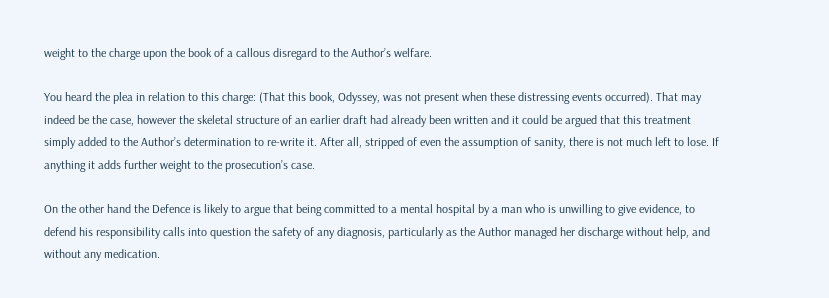weight to the charge upon the book of a callous disregard to the Author’s welfare.

You heard the plea in relation to this charge: (That this book, Odyssey, was not present when these distressing events occurred). That may indeed be the case, however the skeletal structure of an earlier draft had already been written and it could be argued that this treatment simply added to the Author’s determination to re-write it. After all, stripped of even the assumption of sanity, there is not much left to lose. If anything it adds further weight to the prosecution’s case.

On the other hand the Defence is likely to argue that being committed to a mental hospital by a man who is unwilling to give evidence, to defend his responsibility calls into question the safety of any diagnosis, particularly as the Author managed her discharge without help, and without any medication.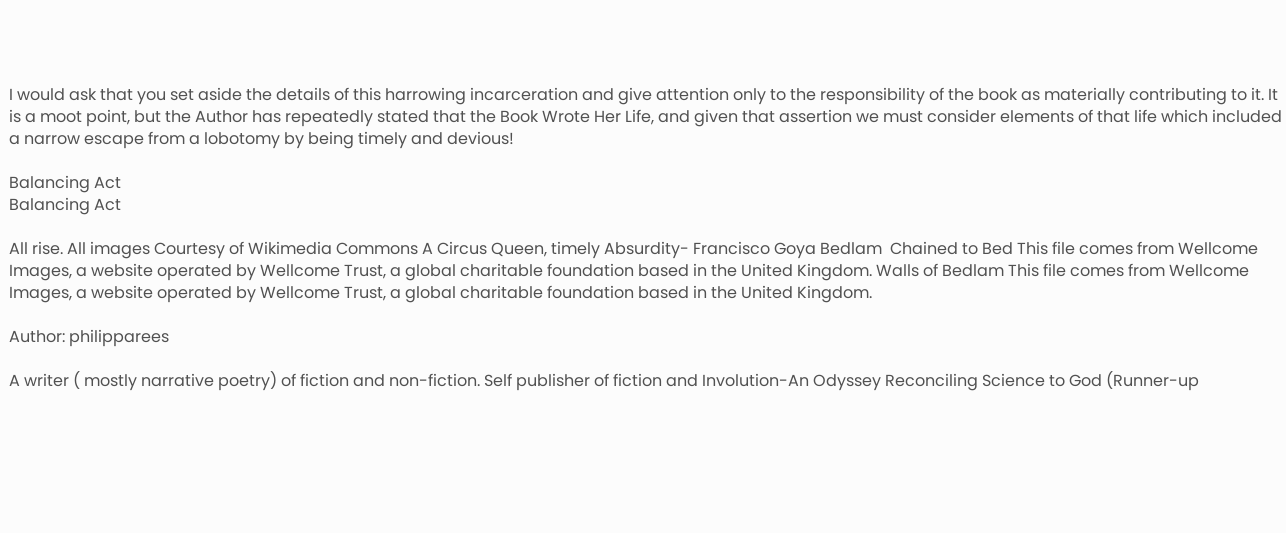I would ask that you set aside the details of this harrowing incarceration and give attention only to the responsibility of the book as materially contributing to it. It is a moot point, but the Author has repeatedly stated that the Book Wrote Her Life, and given that assertion we must consider elements of that life which included a narrow escape from a lobotomy by being timely and devious!

Balancing Act
Balancing Act

All rise. All images Courtesy of Wikimedia Commons A Circus Queen, timely Absurdity- Francisco Goya Bedlam  Chained to Bed This file comes from Wellcome Images, a website operated by Wellcome Trust, a global charitable foundation based in the United Kingdom. Walls of Bedlam This file comes from Wellcome Images, a website operated by Wellcome Trust, a global charitable foundation based in the United Kingdom.

Author: philipparees

A writer ( mostly narrative poetry) of fiction and non-fiction. Self publisher of fiction and Involution-An Odyssey Reconciling Science to God (Runner-up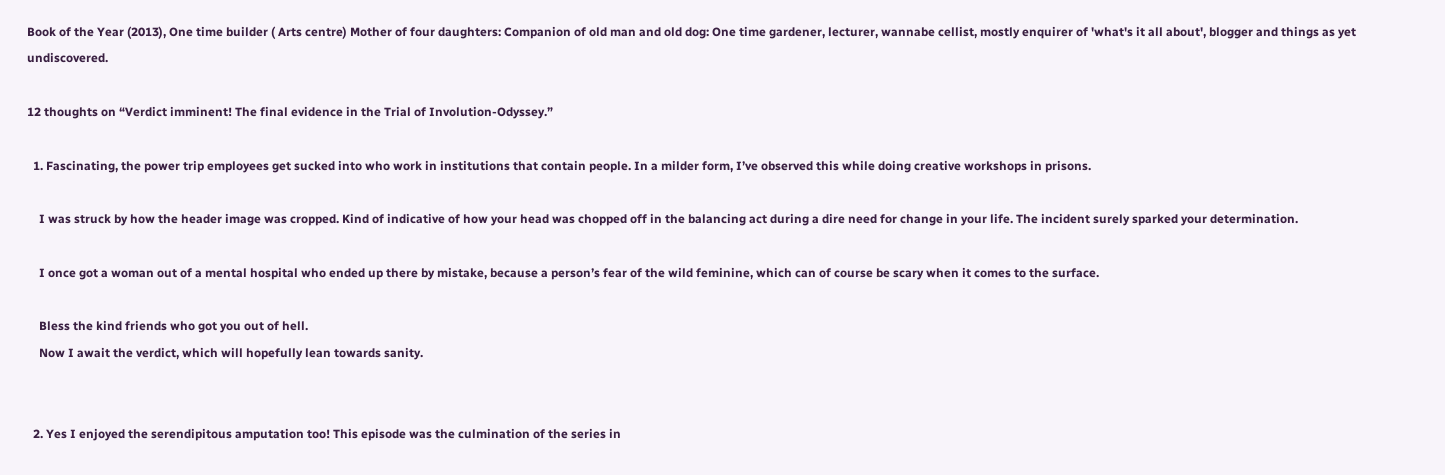Book of the Year (2013), One time builder ( Arts centre) Mother of four daughters: Companion of old man and old dog: One time gardener, lecturer, wannabe cellist, mostly enquirer of 'what's it all about', blogger and things as yet undiscovered.

12 thoughts on “Verdict imminent! The final evidence in the Trial of Involution-Odyssey.”

  1. Fascinating, the power trip employees get sucked into who work in institutions that contain people. In a milder form, I’ve observed this while doing creative workshops in prisons.

    I was struck by how the header image was cropped. Kind of indicative of how your head was chopped off in the balancing act during a dire need for change in your life. The incident surely sparked your determination.

    I once got a woman out of a mental hospital who ended up there by mistake, because a person’s fear of the wild feminine, which can of course be scary when it comes to the surface.

    Bless the kind friends who got you out of hell.
    Now I await the verdict, which will hopefully lean towards sanity.


  2. Yes I enjoyed the serendipitous amputation too! This episode was the culmination of the series in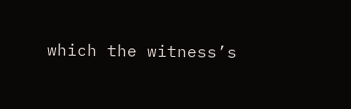which the witness’s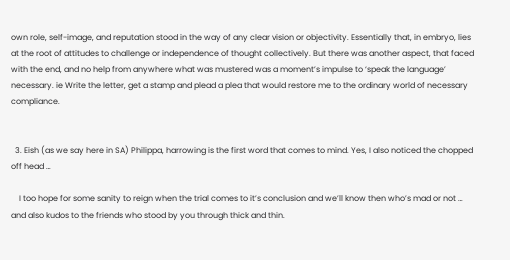own role, self-image, and reputation stood in the way of any clear vision or objectivity. Essentially that, in embryo, lies at the root of attitudes to challenge or independence of thought collectively. But there was another aspect, that faced with the end, and no help from anywhere what was mustered was a moment’s impulse to ‘speak the language’ necessary. ie Write the letter, get a stamp and plead a plea that would restore me to the ordinary world of necessary compliance.


  3. Eish (as we say here in SA) Philippa, harrowing is the first word that comes to mind. Yes, I also noticed the chopped off head …

    I too hope for some sanity to reign when the trial comes to it’s conclusion and we’ll know then who’s mad or not … and also kudos to the friends who stood by you through thick and thin.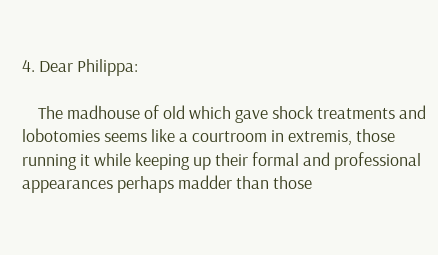4. Dear Philippa:

    The madhouse of old which gave shock treatments and lobotomies seems like a courtroom in extremis, those running it while keeping up their formal and professional appearances perhaps madder than those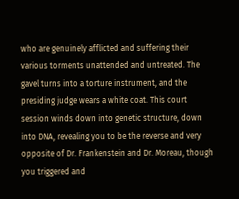who are genuinely afflicted and suffering their various torments unattended and untreated. The gavel turns into a torture instrument, and the presiding judge wears a white coat. This court session winds down into genetic structure, down into DNA, revealing you to be the reverse and very opposite of Dr. Frankenstein and Dr. Moreau, though you triggered and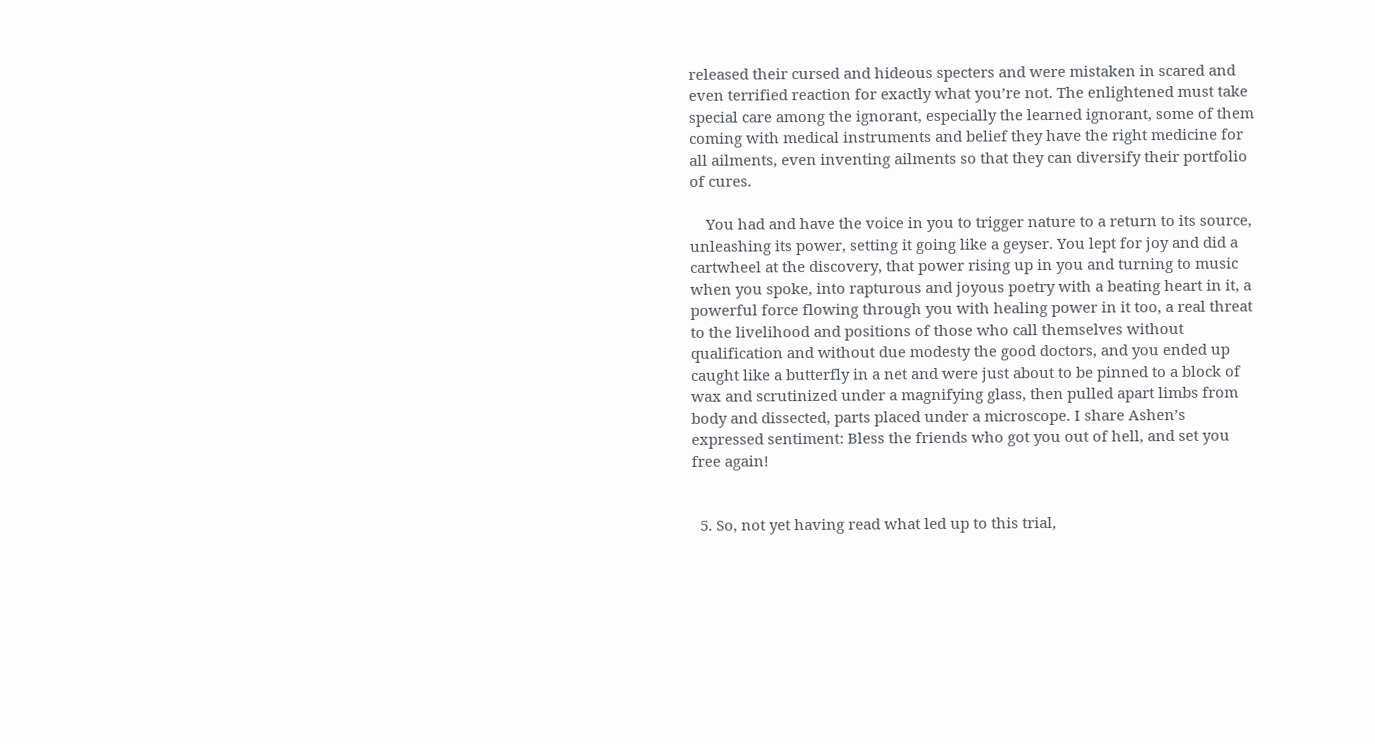released their cursed and hideous specters and were mistaken in scared and even terrified reaction for exactly what you’re not. The enlightened must take special care among the ignorant, especially the learned ignorant, some of them coming with medical instruments and belief they have the right medicine for all ailments, even inventing ailments so that they can diversify their portfolio of cures.

    You had and have the voice in you to trigger nature to a return to its source, unleashing its power, setting it going like a geyser. You lept for joy and did a cartwheel at the discovery, that power rising up in you and turning to music when you spoke, into rapturous and joyous poetry with a beating heart in it, a powerful force flowing through you with healing power in it too, a real threat to the livelihood and positions of those who call themselves without qualification and without due modesty the good doctors, and you ended up caught like a butterfly in a net and were just about to be pinned to a block of wax and scrutinized under a magnifying glass, then pulled apart limbs from body and dissected, parts placed under a microscope. I share Ashen’s expressed sentiment: Bless the friends who got you out of hell, and set you free again!


  5. So, not yet having read what led up to this trial,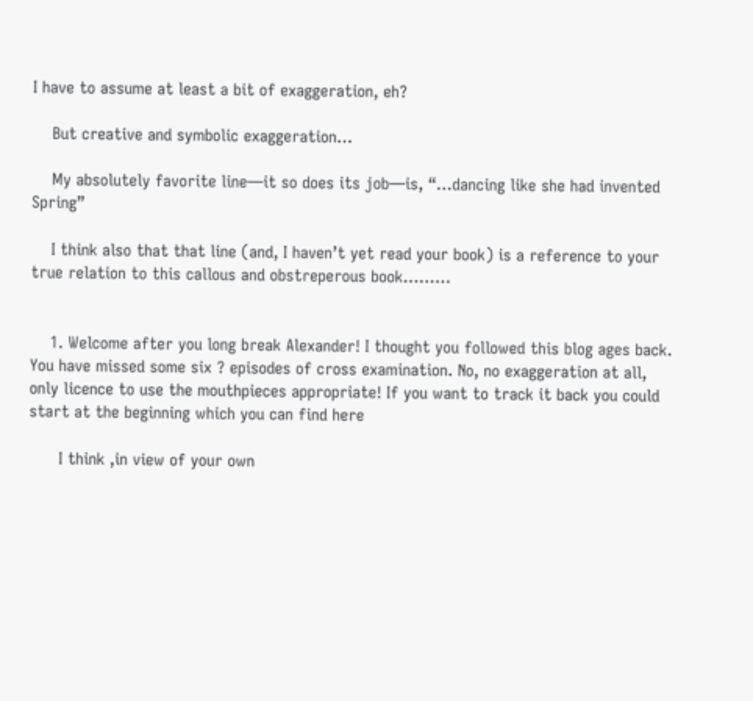I have to assume at least a bit of exaggeration, eh?

    But creative and symbolic exaggeration…

    My absolutely favorite line—it so does its job—is, “…dancing like she had invented Spring”

    I think also that that line (and, I haven’t yet read your book) is a reference to your true relation to this callous and obstreperous book………


    1. Welcome after you long break Alexander! I thought you followed this blog ages back. You have missed some six ? episodes of cross examination. No, no exaggeration at all, only licence to use the mouthpieces appropriate! If you want to track it back you could start at the beginning which you can find here

      I think ,in view of your own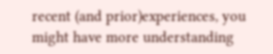recent (and prior)experiences, you might have more understanding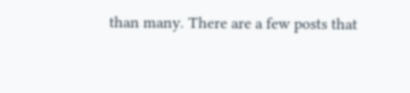than many. There are a few posts that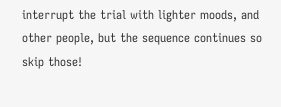interrupt the trial with lighter moods, and other people, but the sequence continues so skip those!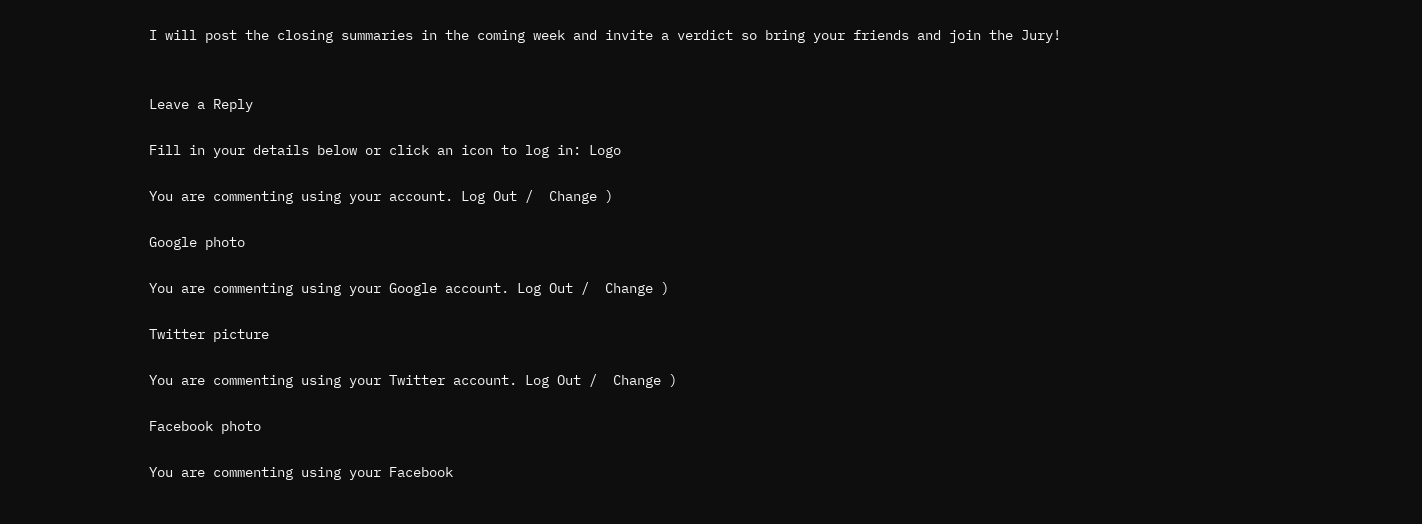I will post the closing summaries in the coming week and invite a verdict so bring your friends and join the Jury!


Leave a Reply

Fill in your details below or click an icon to log in: Logo

You are commenting using your account. Log Out /  Change )

Google photo

You are commenting using your Google account. Log Out /  Change )

Twitter picture

You are commenting using your Twitter account. Log Out /  Change )

Facebook photo

You are commenting using your Facebook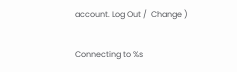account. Log Out /  Change )

Connecting to %s